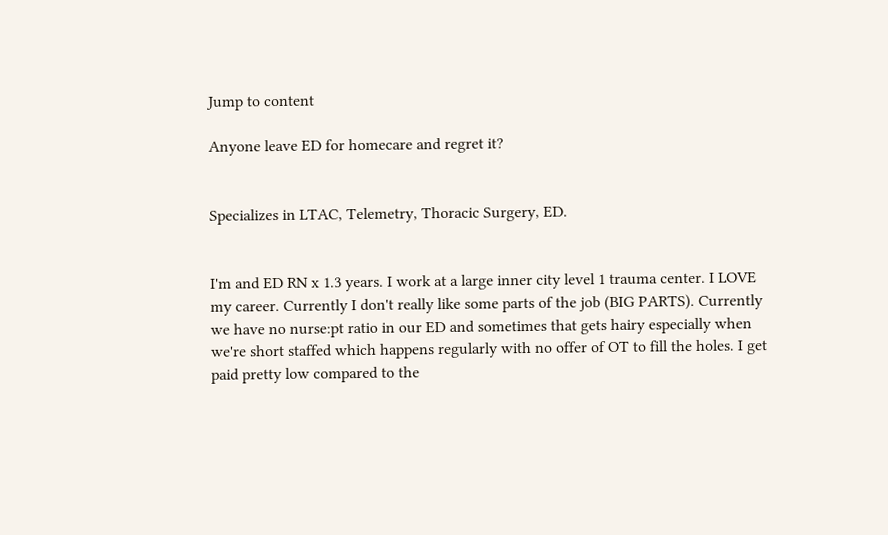Jump to content

Anyone leave ED for homecare and regret it?


Specializes in LTAC, Telemetry, Thoracic Surgery, ED.


I'm and ED RN x 1.3 years. I work at a large inner city level 1 trauma center. I LOVE my career. Currently I don't really like some parts of the job (BIG PARTS). Currently we have no nurse:pt ratio in our ED and sometimes that gets hairy especially when we're short staffed which happens regularly with no offer of OT to fill the holes. I get paid pretty low compared to the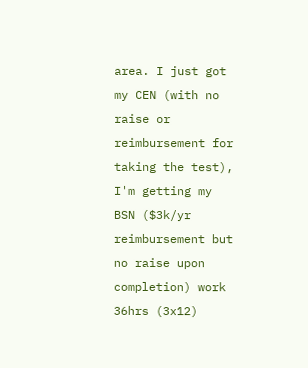area. I just got my CEN (with no raise or reimbursement for taking the test), I'm getting my BSN ($3k/yr reimbursement but no raise upon completion) work 36hrs (3x12)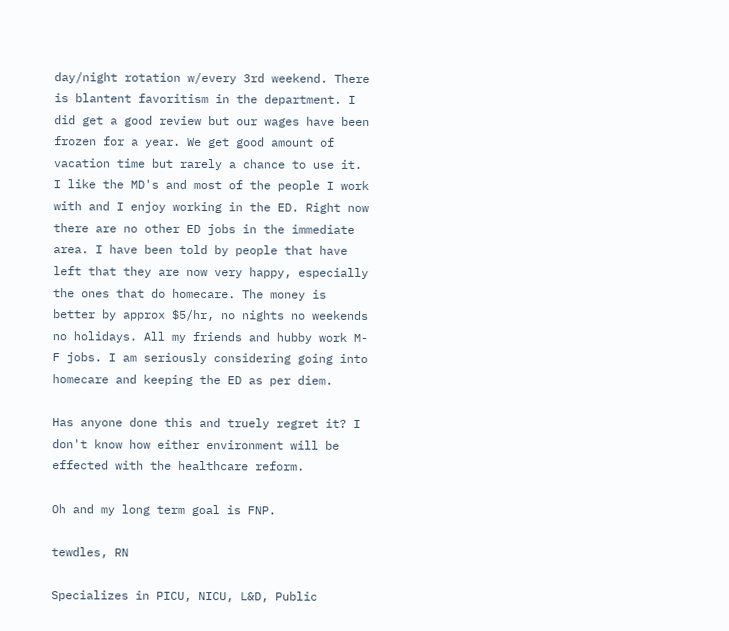day/night rotation w/every 3rd weekend. There is blantent favoritism in the department. I did get a good review but our wages have been frozen for a year. We get good amount of vacation time but rarely a chance to use it. I like the MD's and most of the people I work with and I enjoy working in the ED. Right now there are no other ED jobs in the immediate area. I have been told by people that have left that they are now very happy, especially the ones that do homecare. The money is better by approx $5/hr, no nights no weekends no holidays. All my friends and hubby work M-F jobs. I am seriously considering going into homecare and keeping the ED as per diem.

Has anyone done this and truely regret it? I don't know how either environment will be effected with the healthcare reform.

Oh and my long term goal is FNP.

tewdles, RN

Specializes in PICU, NICU, L&D, Public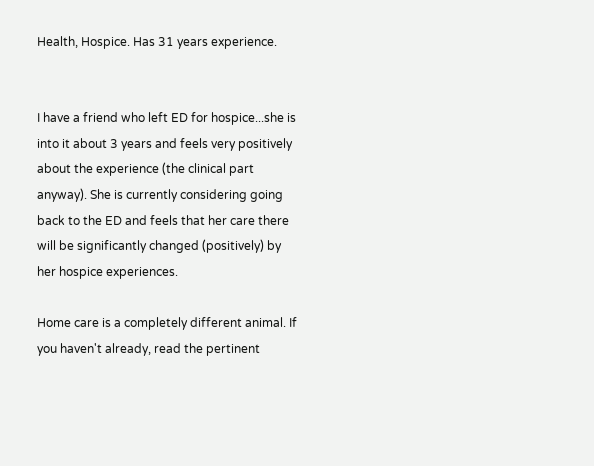Health, Hospice. Has 31 years experience.


I have a friend who left ED for hospice...she is into it about 3 years and feels very positively about the experience (the clinical part anyway). She is currently considering going back to the ED and feels that her care there will be significantly changed (positively) by her hospice experiences.

Home care is a completely different animal. If you haven't already, read the pertinent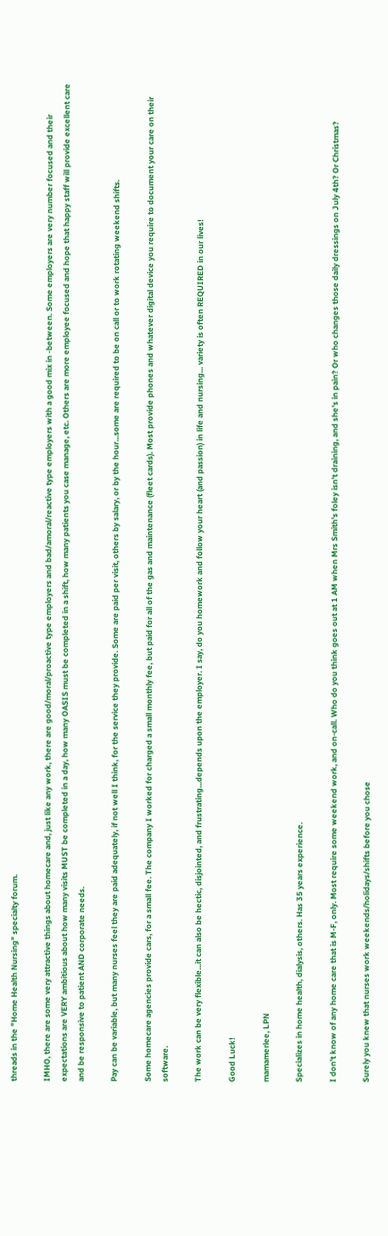threads in the "Home Health Nursing" specialty forum.

IMHO, there are some very attractive things about homecare and, just like any work, there are good/moral/proactive type employers and bad/amoral/reactive type employers with a good mix in -between. Some employers are very number focused and their expectations are VERY ambitious about how many visits MUST be completed in a day, how many OASIS must be completed in a shift, how many patients you case manage, etc. Others are more employee focused and hope that happy staff will provide excellent care and be responsive to patient AND corporate needs.

Pay can be variable, but many nurses feel they are paid adequately, if not well I think, for the service they provide. Some are paid per visit, others by salary, or by the hour...some are required to be on call or to work rotating weekend shifts.

Some homecare agencies provide cars, for a small fee. The company I worked for charged a small monthly fee, but paid for all of the gas and maintenance (fleet cards). Most provide phones and whatever digital device you require to document your care on their software.

The work can be very flexible...it can also be hectic, disjointed, and frustrating...depends upon the employer. I say, do you homework and follow your heart (and passion) in life and nursing... variety is often REQUIRED in our lives!

Good Luck!

mamamerlee, LPN

Specializes in home health, dialysis, others. Has 35 years experience.

I don't know of any home care that is M-F, only. Most require some weekend work, and on-call. Who do you think goes out at 1 AM when Mrs Smith's foley isn't draining, and she's in pain? Or who changes those daily dressings on July 4th? Or Christmas?

Surely you knew that nurses work weekends/holidays/shifts before you chose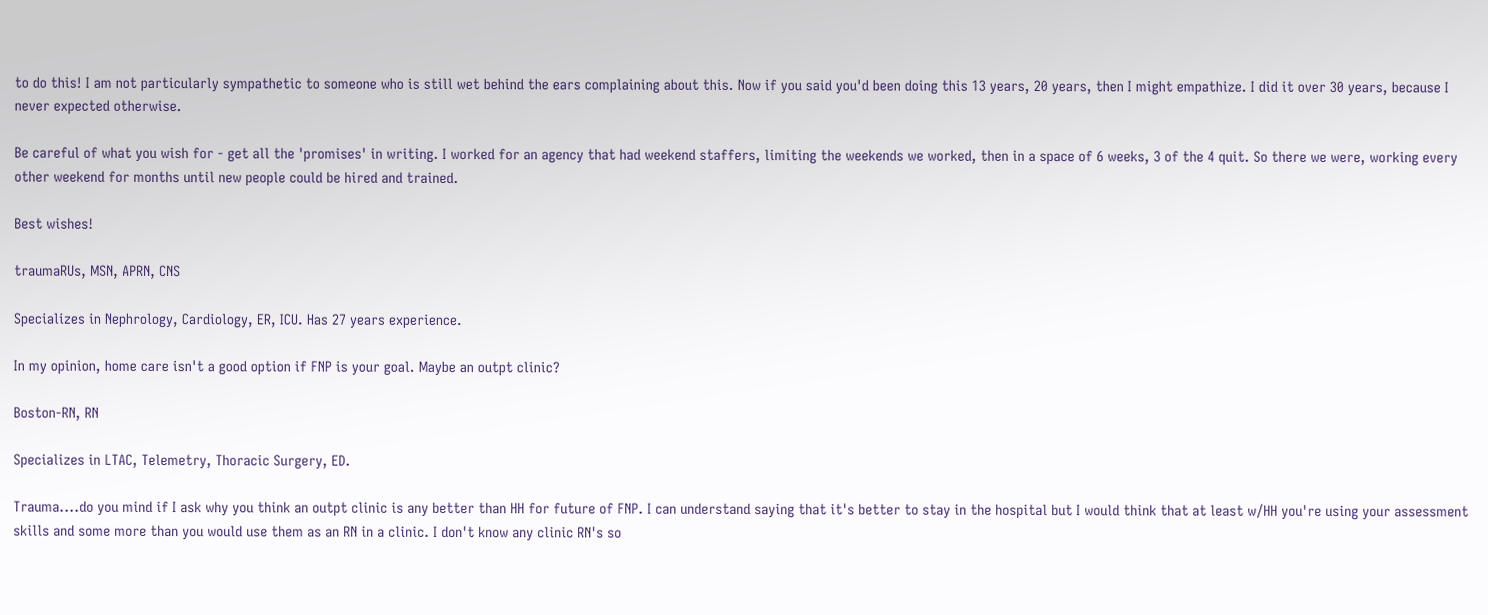to do this! I am not particularly sympathetic to someone who is still wet behind the ears complaining about this. Now if you said you'd been doing this 13 years, 20 years, then I might empathize. I did it over 30 years, because I never expected otherwise.

Be careful of what you wish for - get all the 'promises' in writing. I worked for an agency that had weekend staffers, limiting the weekends we worked, then in a space of 6 weeks, 3 of the 4 quit. So there we were, working every other weekend for months until new people could be hired and trained.

Best wishes!

traumaRUs, MSN, APRN, CNS

Specializes in Nephrology, Cardiology, ER, ICU. Has 27 years experience.

In my opinion, home care isn't a good option if FNP is your goal. Maybe an outpt clinic?

Boston-RN, RN

Specializes in LTAC, Telemetry, Thoracic Surgery, ED.

Trauma....do you mind if I ask why you think an outpt clinic is any better than HH for future of FNP. I can understand saying that it's better to stay in the hospital but I would think that at least w/HH you're using your assessment skills and some more than you would use them as an RN in a clinic. I don't know any clinic RN's so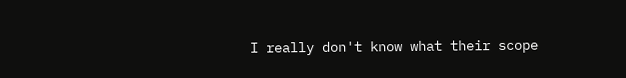I really don't know what their scope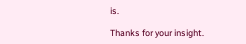is.

Thanks for your insight.